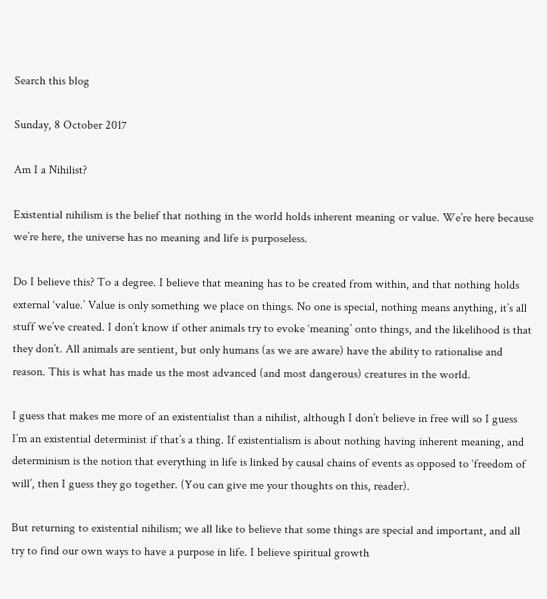Search this blog

Sunday, 8 October 2017

Am I a Nihilist?

Existential nihilism is the belief that nothing in the world holds inherent meaning or value. We’re here because we’re here, the universe has no meaning and life is purposeless.

Do I believe this? To a degree. I believe that meaning has to be created from within, and that nothing holds external ‘value.’ Value is only something we place on things. No one is special, nothing means anything, it’s all stuff we’ve created. I don’t know if other animals try to evoke ‘meaning’ onto things, and the likelihood is that they don’t. All animals are sentient, but only humans (as we are aware) have the ability to rationalise and reason. This is what has made us the most advanced (and most dangerous) creatures in the world.

I guess that makes me more of an existentialist than a nihilist, although I don’t believe in free will so I guess I’m an existential determinist if that’s a thing. If existentialism is about nothing having inherent meaning, and determinism is the notion that everything in life is linked by causal chains of events as opposed to ‘freedom of will’, then I guess they go together. (You can give me your thoughts on this, reader).

But returning to existential nihilism; we all like to believe that some things are special and important, and all try to find our own ways to have a purpose in life. I believe spiritual growth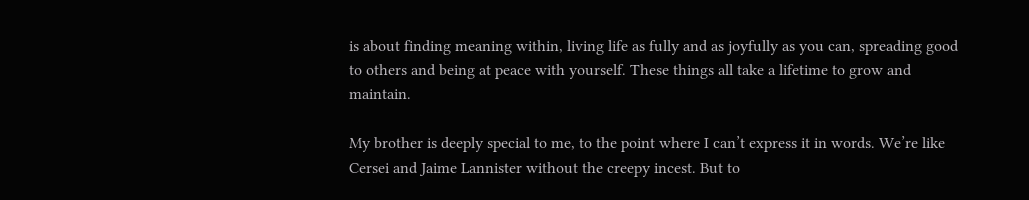is about finding meaning within, living life as fully and as joyfully as you can, spreading good to others and being at peace with yourself. These things all take a lifetime to grow and maintain.

My brother is deeply special to me, to the point where I can’t express it in words. We’re like Cersei and Jaime Lannister without the creepy incest. But to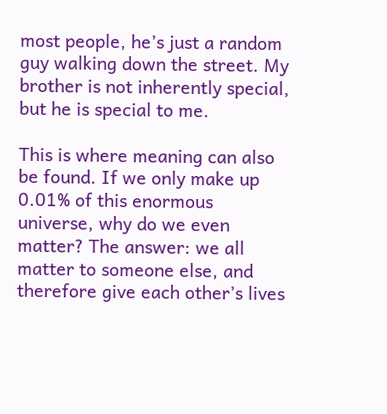most people, he’s just a random guy walking down the street. My brother is not inherently special, but he is special to me.

This is where meaning can also be found. If we only make up 0.01% of this enormous universe, why do we even matter? The answer: we all matter to someone else, and therefore give each other’s lives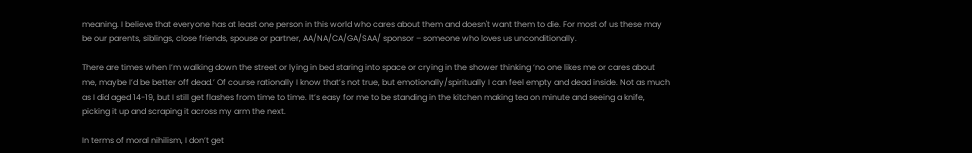meaning. I believe that everyone has at least one person in this world who cares about them and doesn't want them to die. For most of us these may be our parents, siblings, close friends, spouse or partner, AA/NA/CA/GA/SAA/ sponsor – someone who loves us unconditionally.

There are times when I’m walking down the street or lying in bed staring into space or crying in the shower thinking ‘no one likes me or cares about me, maybe I’d be better off dead.’ Of course rationally I know that’s not true, but emotionally/spiritually I can feel empty and dead inside. Not as much as I did aged 14-19, but I still get flashes from time to time. It’s easy for me to be standing in the kitchen making tea on minute and seeing a knife, picking it up and scraping it across my arm the next.

In terms of moral nihilism, I don’t get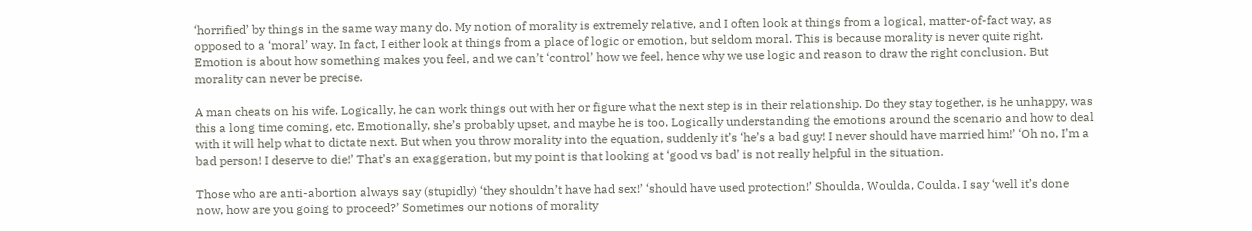‘horrified’ by things in the same way many do. My notion of morality is extremely relative, and I often look at things from a logical, matter-of-fact way, as opposed to a ‘moral’ way. In fact, I either look at things from a place of logic or emotion, but seldom moral. This is because morality is never quite right. Emotion is about how something makes you feel, and we can’t ‘control’ how we feel, hence why we use logic and reason to draw the right conclusion. But morality can never be precise.

A man cheats on his wife. Logically, he can work things out with her or figure what the next step is in their relationship. Do they stay together, is he unhappy, was this a long time coming, etc. Emotionally, she’s probably upset, and maybe he is too. Logically understanding the emotions around the scenario and how to deal with it will help what to dictate next. But when you throw morality into the equation, suddenly it’s ‘he’s a bad guy! I never should have married him!’ ‘Oh no, I’m a bad person! I deserve to die!’ That’s an exaggeration, but my point is that looking at ‘good vs bad’ is not really helpful in the situation.

Those who are anti-abortion always say (stupidly) ‘they shouldn’t have had sex!’ ‘should have used protection!’ Shoulda, Woulda, Coulda. I say ‘well it’s done now, how are you going to proceed?’ Sometimes our notions of morality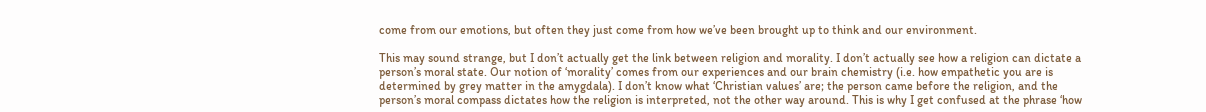come from our emotions, but often they just come from how we’ve been brought up to think and our environment.

This may sound strange, but I don’t actually get the link between religion and morality. I don’t actually see how a religion can dictate a person’s moral state. Our notion of ‘morality’ comes from our experiences and our brain chemistry (i.e. how empathetic you are is determined by grey matter in the amygdala). I don’t know what ‘Christian values’ are; the person came before the religion, and the person’s moral compass dictates how the religion is interpreted, not the other way around. This is why I get confused at the phrase ‘how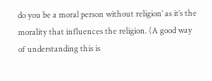do you be a moral person without religion’ as it’s the morality that influences the religion. (A good way of understanding this is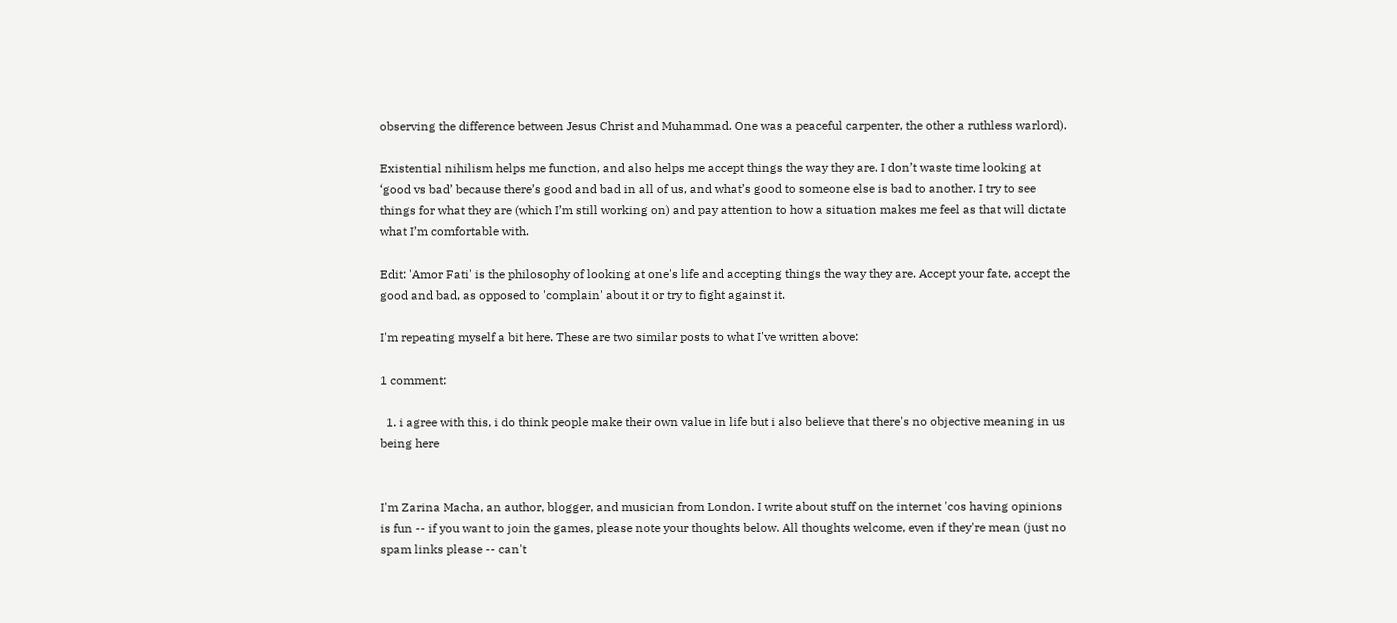observing the difference between Jesus Christ and Muhammad. One was a peaceful carpenter, the other a ruthless warlord).

Existential nihilism helps me function, and also helps me accept things the way they are. I don’t waste time looking at ‘good vs bad’ because there’s good and bad in all of us, and what’s good to someone else is bad to another. I try to see things for what they are (which I’m still working on) and pay attention to how a situation makes me feel as that will dictate what I’m comfortable with.

Edit: 'Amor Fati' is the philosophy of looking at one's life and accepting things the way they are. Accept your fate, accept the good and bad, as opposed to 'complain' about it or try to fight against it.

I'm repeating myself a bit here. These are two similar posts to what I've written above:

1 comment:

  1. i agree with this, i do think people make their own value in life but i also believe that there's no objective meaning in us being here


I'm Zarina Macha, an author, blogger, and musician from London. I write about stuff on the internet 'cos having opinions is fun -- if you want to join the games, please note your thoughts below. All thoughts welcome, even if they're mean (just no spam links please -- can't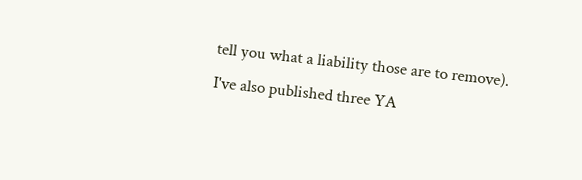tell you what a liability those are to remove).
I've also published three YA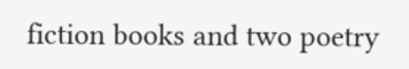fiction books and two poetry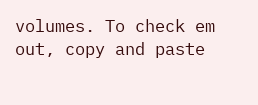volumes. To check em out, copy and paste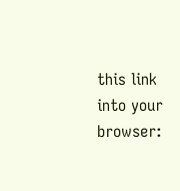this link into your browser: